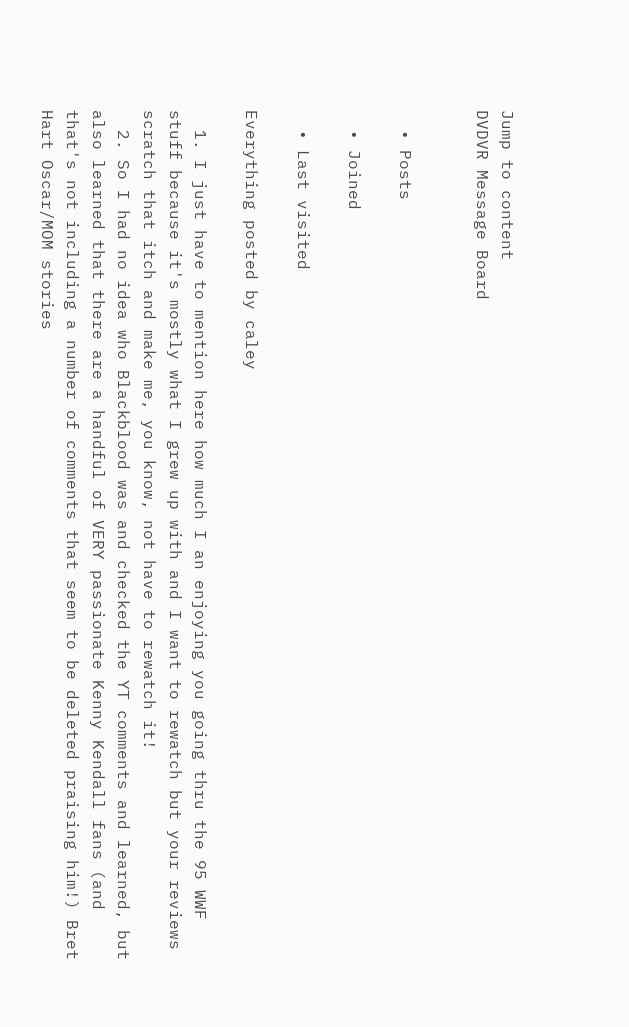Jump to content
DVDVR Message Board


  • Posts

  • Joined

  • Last visited

Everything posted by caley

  1. I just have to mention here how much I an enjoying you going thru the 95 WWF stuff because it's mostly what I grew up with and I want to rewatch but your reviews scratch that itch and make me, you know, not have to rewatch it!
  2. So I had no idea who Blackblood was and checked the YT comments and learned, but also learned that there are a handful of VERY passionate Kenny Kendall fans (and that's not including a number of comments that seem to be deleted praising him!) Bret Hart Oscar/MOM stories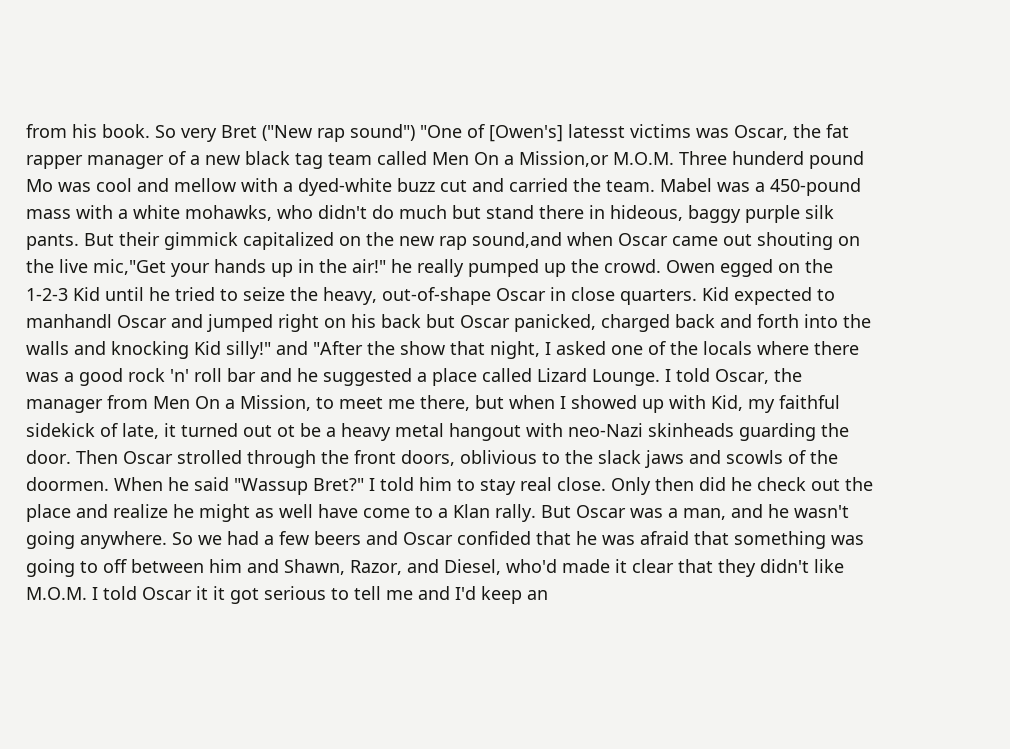from his book. So very Bret ("New rap sound") "One of [Owen's] latesst victims was Oscar, the fat rapper manager of a new black tag team called Men On a Mission,or M.O.M. Three hunderd pound Mo was cool and mellow with a dyed-white buzz cut and carried the team. Mabel was a 450-pound mass with a white mohawks, who didn't do much but stand there in hideous, baggy purple silk pants. But their gimmick capitalized on the new rap sound,and when Oscar came out shouting on the live mic,"Get your hands up in the air!" he really pumped up the crowd. Owen egged on the 1-2-3 Kid until he tried to seize the heavy, out-of-shape Oscar in close quarters. Kid expected to manhandl Oscar and jumped right on his back but Oscar panicked, charged back and forth into the walls and knocking Kid silly!" and "After the show that night, I asked one of the locals where there was a good rock 'n' roll bar and he suggested a place called Lizard Lounge. I told Oscar, the manager from Men On a Mission, to meet me there, but when I showed up with Kid, my faithful sidekick of late, it turned out ot be a heavy metal hangout with neo-Nazi skinheads guarding the door. Then Oscar strolled through the front doors, oblivious to the slack jaws and scowls of the doormen. When he said "Wassup Bret?" I told him to stay real close. Only then did he check out the place and realize he might as well have come to a Klan rally. But Oscar was a man, and he wasn't going anywhere. So we had a few beers and Oscar confided that he was afraid that something was going to off between him and Shawn, Razor, and Diesel, who'd made it clear that they didn't like M.O.M. I told Oscar it it got serious to tell me and I'd keep an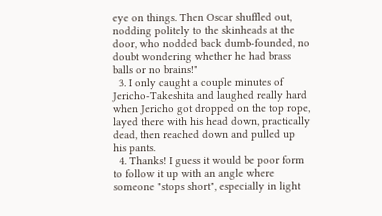eye on things. Then Oscar shuffled out, nodding politely to the skinheads at the door, who nodded back dumb-founded, no doubt wondering whether he had brass balls or no brains!"
  3. I only caught a couple minutes of Jericho-Takeshita and laughed really hard when Jericho got dropped on the top rope, layed there with his head down, practically dead, then reached down and pulled up his pants.
  4. Thanks! I guess it would be poor form to follow it up with an angle where someone "stops short", especially in light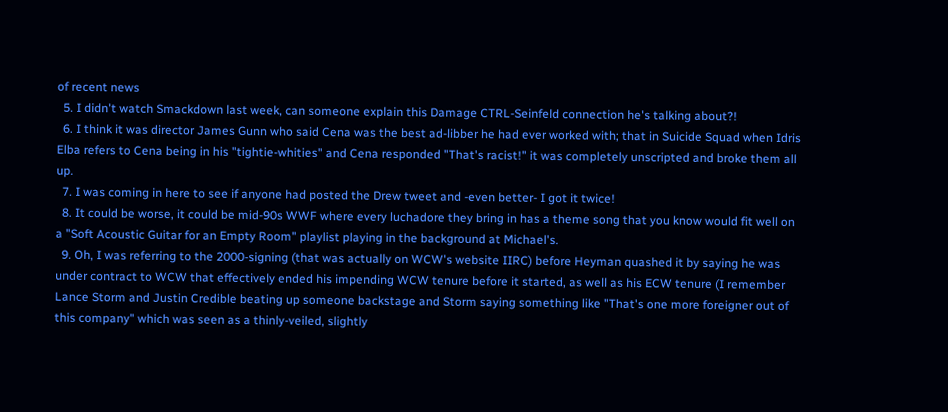of recent news
  5. I didn't watch Smackdown last week, can someone explain this Damage CTRL-Seinfeld connection he's talking about?!
  6. I think it was director James Gunn who said Cena was the best ad-libber he had ever worked with; that in Suicide Squad when Idris Elba refers to Cena being in his "tightie-whities" and Cena responded "That's racist!" it was completely unscripted and broke them all up.
  7. I was coming in here to see if anyone had posted the Drew tweet and -even better- I got it twice!
  8. It could be worse, it could be mid-90s WWF where every luchadore they bring in has a theme song that you know would fit well on a "Soft Acoustic Guitar for an Empty Room" playlist playing in the background at Michael's.
  9. Oh, I was referring to the 2000-signing (that was actually on WCW's website IIRC) before Heyman quashed it by saying he was under contract to WCW that effectively ended his impending WCW tenure before it started, as well as his ECW tenure (I remember Lance Storm and Justin Credible beating up someone backstage and Storm saying something like "That's one more foreigner out of this company" which was seen as a thinly-veiled, slightly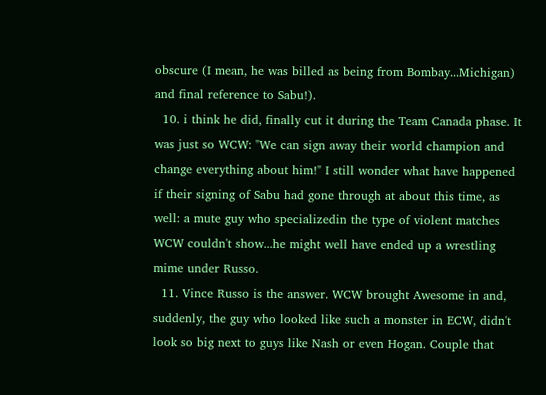obscure (I mean, he was billed as being from Bombay...Michigan) and final reference to Sabu!).
  10. i think he did, finally cut it during the Team Canada phase. It was just so WCW: "We can sign away their world champion and change everything about him!" I still wonder what have happened if their signing of Sabu had gone through at about this time, as well: a mute guy who specializedin the type of violent matches WCW couldn't show...he might well have ended up a wrestling mime under Russo.
  11. Vince Russo is the answer. WCW brought Awesome in and, suddenly, the guy who looked like such a monster in ECW, didn't look so big next to guys like Nash or even Hogan. Couple that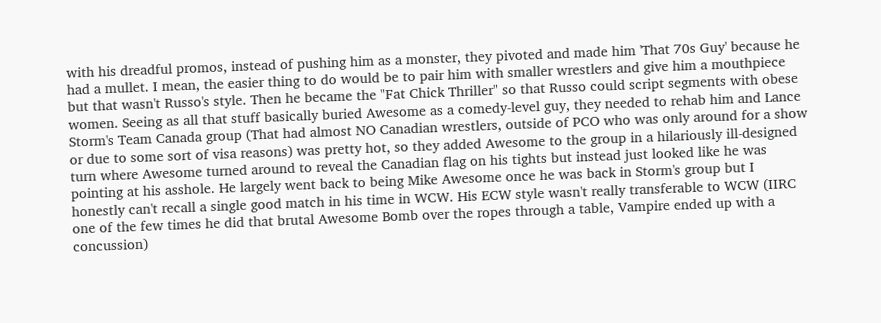with his dreadful promos, instead of pushing him as a monster, they pivoted and made him 'That 70s Guy' because he had a mullet. I mean, the easier thing to do would be to pair him with smaller wrestlers and give him a mouthpiece but that wasn't Russo's style. Then he became the "Fat Chick Thriller" so that Russo could script segments with obese women. Seeing as all that stuff basically buried Awesome as a comedy-level guy, they needed to rehab him and Lance Storm's Team Canada group (That had almost NO Canadian wrestlers, outside of PCO who was only around for a show or due to some sort of visa reasons) was pretty hot, so they added Awesome to the group in a hilariously ill-designed turn where Awesome turned around to reveal the Canadian flag on his tights but instead just looked like he was pointing at his asshole. He largely went back to being Mike Awesome once he was back in Storm's group but I honestly can't recall a single good match in his time in WCW. His ECW style wasn't really transferable to WCW (IIRC one of the few times he did that brutal Awesome Bomb over the ropes through a table, Vampire ended up with a concussion)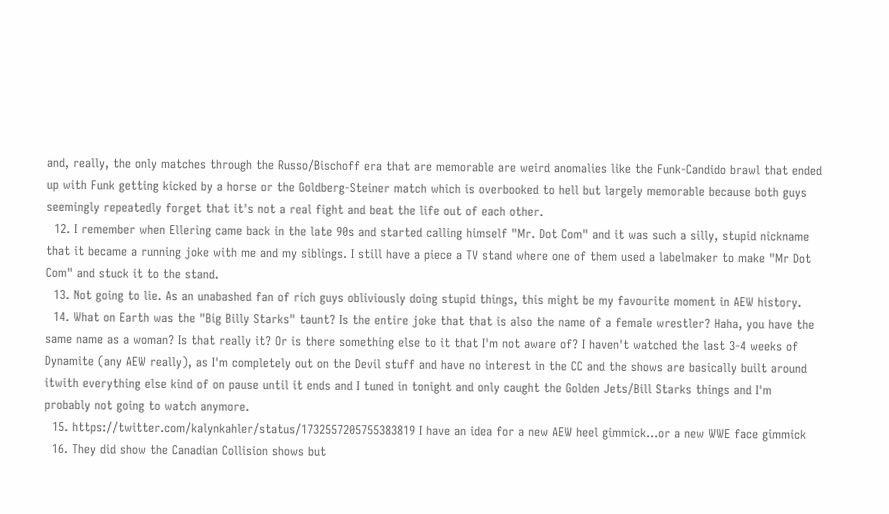and, really, the only matches through the Russo/Bischoff era that are memorable are weird anomalies like the Funk-Candido brawl that ended up with Funk getting kicked by a horse or the Goldberg-Steiner match which is overbooked to hell but largely memorable because both guys seemingly repeatedly forget that it's not a real fight and beat the life out of each other.
  12. I remember when Ellering came back in the late 90s and started calling himself "Mr. Dot Com" and it was such a silly, stupid nickname that it became a running joke with me and my siblings. I still have a piece a TV stand where one of them used a labelmaker to make "Mr Dot Com" and stuck it to the stand.
  13. Not going to lie. As an unabashed fan of rich guys obliviously doing stupid things, this might be my favourite moment in AEW history.
  14. What on Earth was the "Big Billy Starks" taunt? Is the entire joke that that is also the name of a female wrestler? Haha, you have the same name as a woman? Is that really it? Or is there something else to it that I'm not aware of? I haven't watched the last 3-4 weeks of Dynamite (any AEW really), as I'm completely out on the Devil stuff and have no interest in the CC and the shows are basically built around itwith everything else kind of on pause until it ends and I tuned in tonight and only caught the Golden Jets/Bill Starks things and I'm probably not going to watch anymore.
  15. https://twitter.com/kalynkahler/status/1732557205755383819 I have an idea for a new AEW heel gimmick...or a new WWE face gimmick
  16. They did show the Canadian Collision shows but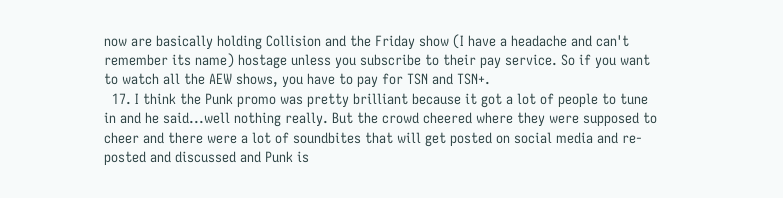now are basically holding Collision and the Friday show (I have a headache and can't remember its name) hostage unless you subscribe to their pay service. So if you want to watch all the AEW shows, you have to pay for TSN and TSN+.
  17. I think the Punk promo was pretty brilliant because it got a lot of people to tune in and he said...well nothing really. But the crowd cheered where they were supposed to cheer and there were a lot of soundbites that will get posted on social media and re-posted and discussed and Punk is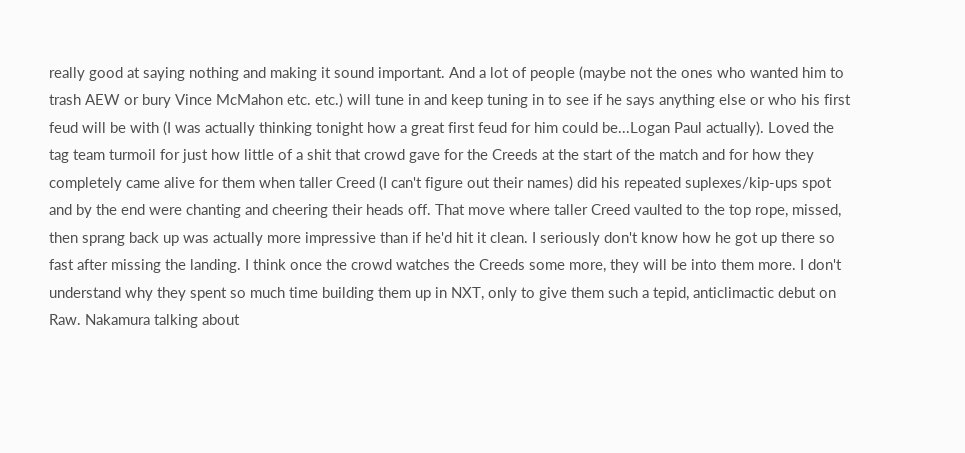really good at saying nothing and making it sound important. And a lot of people (maybe not the ones who wanted him to trash AEW or bury Vince McMahon etc. etc.) will tune in and keep tuning in to see if he says anything else or who his first feud will be with (I was actually thinking tonight how a great first feud for him could be...Logan Paul actually). Loved the tag team turmoil for just how little of a shit that crowd gave for the Creeds at the start of the match and for how they completely came alive for them when taller Creed (I can't figure out their names) did his repeated suplexes/kip-ups spot and by the end were chanting and cheering their heads off. That move where taller Creed vaulted to the top rope, missed, then sprang back up was actually more impressive than if he'd hit it clean. I seriously don't know how he got up there so fast after missing the landing. I think once the crowd watches the Creeds some more, they will be into them more. I don't understand why they spent so much time building them up in NXT, only to give them such a tepid, anticlimactic debut on Raw. Nakamura talking about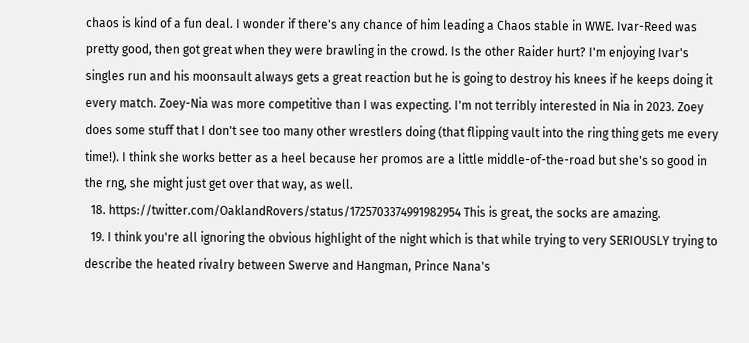chaos is kind of a fun deal. I wonder if there's any chance of him leading a Chaos stable in WWE. Ivar-Reed was pretty good, then got great when they were brawling in the crowd. Is the other Raider hurt? I'm enjoying Ivar's singles run and his moonsault always gets a great reaction but he is going to destroy his knees if he keeps doing it every match. Zoey-Nia was more competitive than I was expecting. I'm not terribly interested in Nia in 2023. Zoey does some stuff that I don't see too many other wrestlers doing (that flipping vault into the ring thing gets me every time!). I think she works better as a heel because her promos are a little middle-of-the-road but she's so good in the rng, she might just get over that way, as well.
  18. https://twitter.com/OaklandRovers/status/1725703374991982954 This is great, the socks are amazing.
  19. I think you're all ignoring the obvious highlight of the night which is that while trying to very SERIOUSLY trying to describe the heated rivalry between Swerve and Hangman, Prince Nana's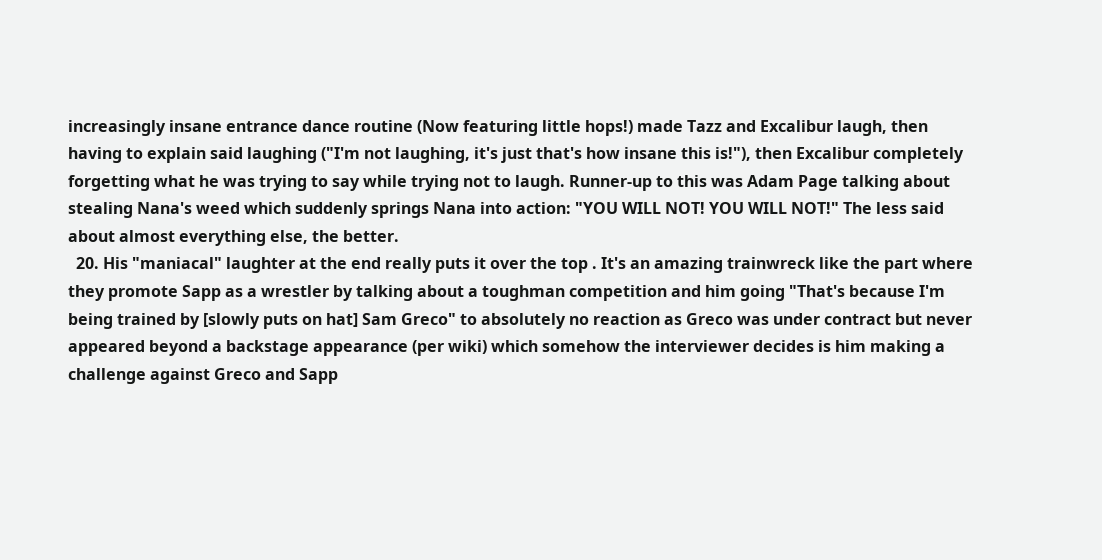increasingly insane entrance dance routine (Now featuring little hops!) made Tazz and Excalibur laugh, then having to explain said laughing ("I'm not laughing, it's just that's how insane this is!"), then Excalibur completely forgetting what he was trying to say while trying not to laugh. Runner-up to this was Adam Page talking about stealing Nana's weed which suddenly springs Nana into action: "YOU WILL NOT! YOU WILL NOT!" The less said about almost everything else, the better.
  20. His "maniacal" laughter at the end really puts it over the top . It's an amazing trainwreck like the part where they promote Sapp as a wrestler by talking about a toughman competition and him going "That's because I'm being trained by [slowly puts on hat] Sam Greco" to absolutely no reaction as Greco was under contract but never appeared beyond a backstage appearance (per wiki) which somehow the interviewer decides is him making a challenge against Greco and Sapp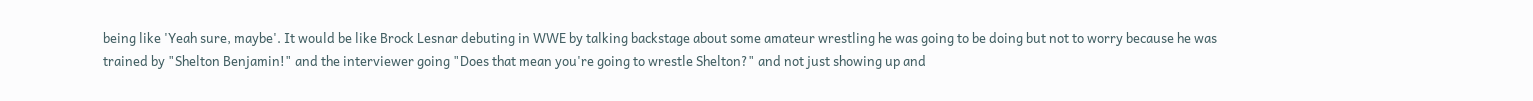being like 'Yeah sure, maybe'. It would be like Brock Lesnar debuting in WWE by talking backstage about some amateur wrestling he was going to be doing but not to worry because he was trained by "Shelton Benjamin!" and the interviewer going "Does that mean you're going to wrestle Shelton?" and not just showing up and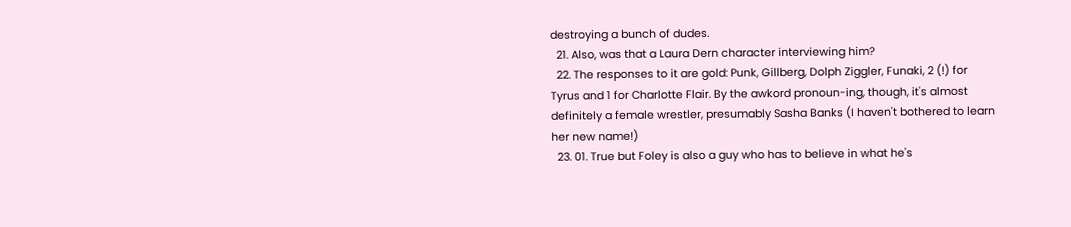destroying a bunch of dudes.
  21. Also, was that a Laura Dern character interviewing him?
  22. The responses to it are gold: Punk, Gillberg, Dolph Ziggler, Funaki, 2 (!) for Tyrus and 1 for Charlotte Flair. By the awkord pronoun-ing, though, it's almost definitely a female wrestler, presumably Sasha Banks (I haven't bothered to learn her new name!)
  23. 01. True but Foley is also a guy who has to believe in what he's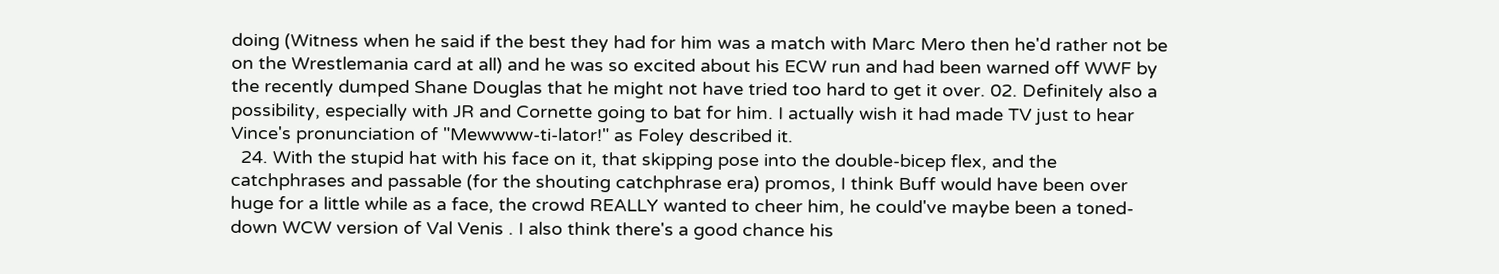doing (Witness when he said if the best they had for him was a match with Marc Mero then he'd rather not be on the Wrestlemania card at all) and he was so excited about his ECW run and had been warned off WWF by the recently dumped Shane Douglas that he might not have tried too hard to get it over. 02. Definitely also a possibility, especially with JR and Cornette going to bat for him. I actually wish it had made TV just to hear Vince's pronunciation of "Mewwww-ti-lator!" as Foley described it.
  24. With the stupid hat with his face on it, that skipping pose into the double-bicep flex, and the catchphrases and passable (for the shouting catchphrase era) promos, I think Buff would have been over huge for a little while as a face, the crowd REALLY wanted to cheer him, he could've maybe been a toned-down WCW version of Val Venis . I also think there's a good chance his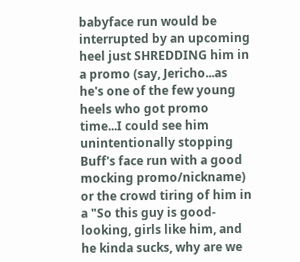babyface run would be interrupted by an upcoming heel just SHREDDING him in a promo (say, Jericho...as he's one of the few young heels who got promo time...I could see him unintentionally stopping Buff's face run with a good mocking promo/nickname) or the crowd tiring of him in a "So this guy is good-looking, girls like him, and he kinda sucks, why are we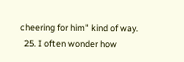cheering for him" kind of way.
  25. I often wonder how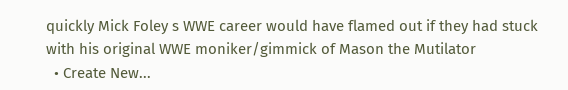quickly Mick Foley s WWE career would have flamed out if they had stuck with his original WWE moniker/gimmick of Mason the Mutilator
  • Create New...